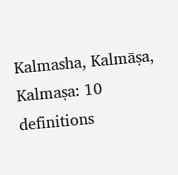Kalmasha, Kalmāṣa, Kalmaṣa: 10 definitions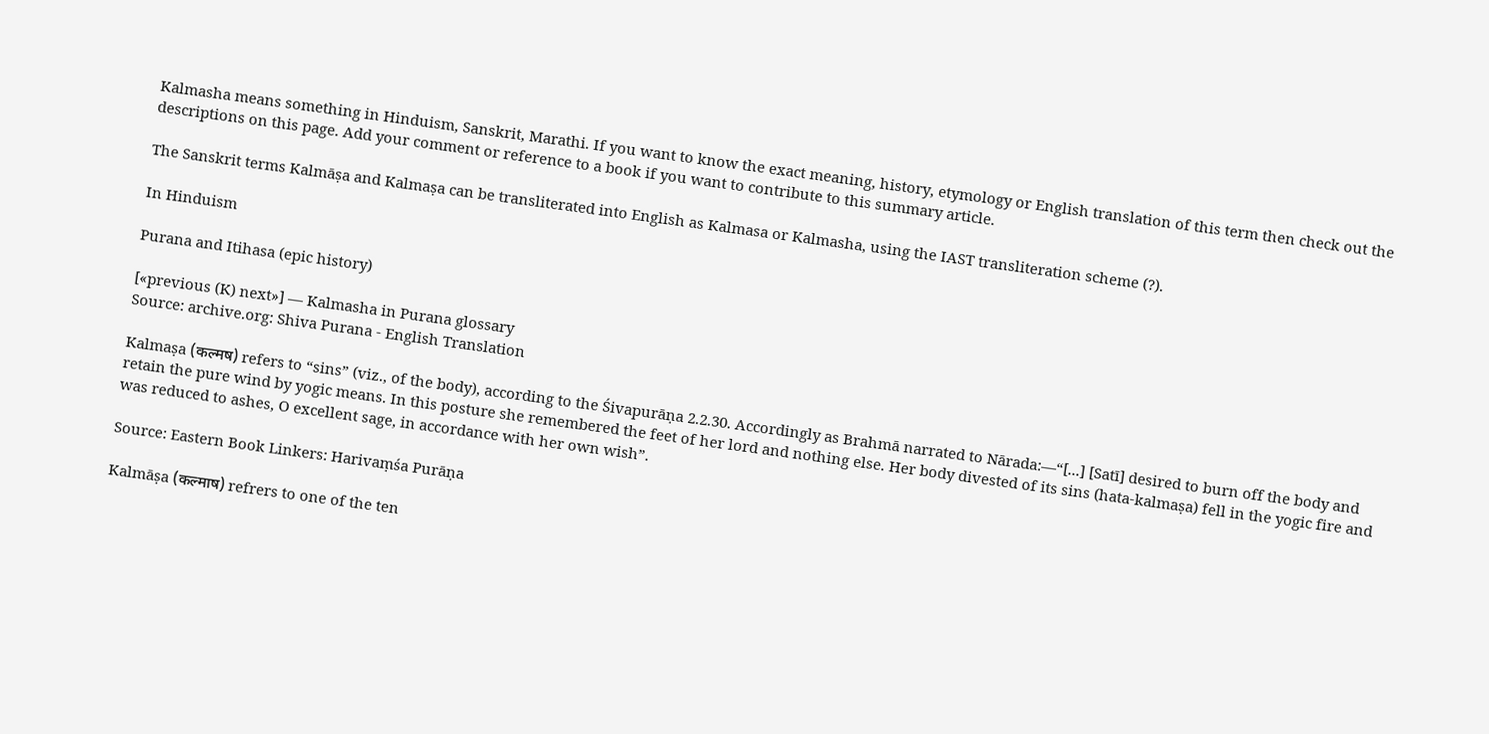Kalmasha means something in Hinduism, Sanskrit, Marathi. If you want to know the exact meaning, history, etymology or English translation of this term then check out the descriptions on this page. Add your comment or reference to a book if you want to contribute to this summary article.

The Sanskrit terms Kalmāṣa and Kalmaṣa can be transliterated into English as Kalmasa or Kalmasha, using the IAST transliteration scheme (?).

In Hinduism

Purana and Itihasa (epic history)

[«previous (K) next»] — Kalmasha in Purana glossary
Source: archive.org: Shiva Purana - English Translation

Kalmaṣa (कल्मष) refers to “sins” (viz., of the body), according to the Śivapurāṇa 2.2.30. Accordingly as Brahmā narrated to Nārada:—“[...] [Satī] desired to burn off the body and retain the pure wind by yogic means. In this posture she remembered the feet of her lord and nothing else. Her body divested of its sins (hata-kalmaṣa) fell in the yogic fire and was reduced to ashes, O excellent sage, in accordance with her own wish”.

Source: Eastern Book Linkers: Harivaṃśa Purāṇa

Kalmāṣa (कल्माष) refrers to one of the ten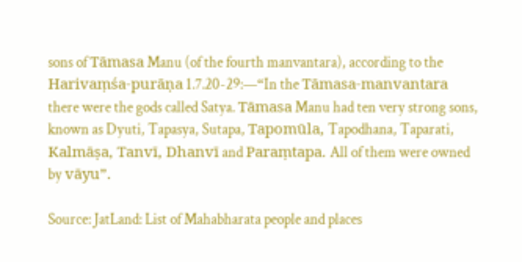sons of Tāmasa Manu (of the fourth manvantara), according to the Harivaṃśa-purāṇa 1.7.20-29:—“In the Tāmasa-manvantara there were the gods called Satya. Tāmasa Manu had ten very strong sons, known as Dyuti, Tapasya, Sutapa, Tapomūla, Tapodhana, Taparati, Kalmāṣa, Tanvī, Dhanvī and Paraṃtapa. All of them were owned by vāyu”.

Source: JatLand: List of Mahabharata people and places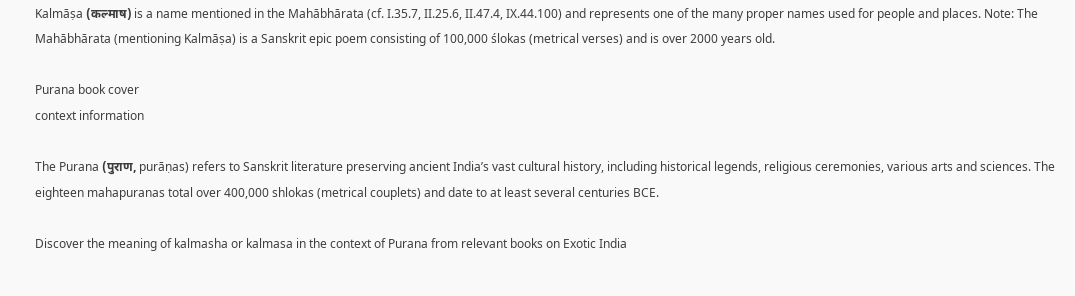Kalmāṣa (कल्माष) is a name mentioned in the Mahābhārata (cf. I.35.7, II.25.6, II.47.4, IX.44.100) and represents one of the many proper names used for people and places. Note: The Mahābhārata (mentioning Kalmāṣa) is a Sanskrit epic poem consisting of 100,000 ślokas (metrical verses) and is over 2000 years old.

Purana book cover
context information

The Purana (पुराण, purāṇas) refers to Sanskrit literature preserving ancient India’s vast cultural history, including historical legends, religious ceremonies, various arts and sciences. The eighteen mahapuranas total over 400,000 shlokas (metrical couplets) and date to at least several centuries BCE.

Discover the meaning of kalmasha or kalmasa in the context of Purana from relevant books on Exotic India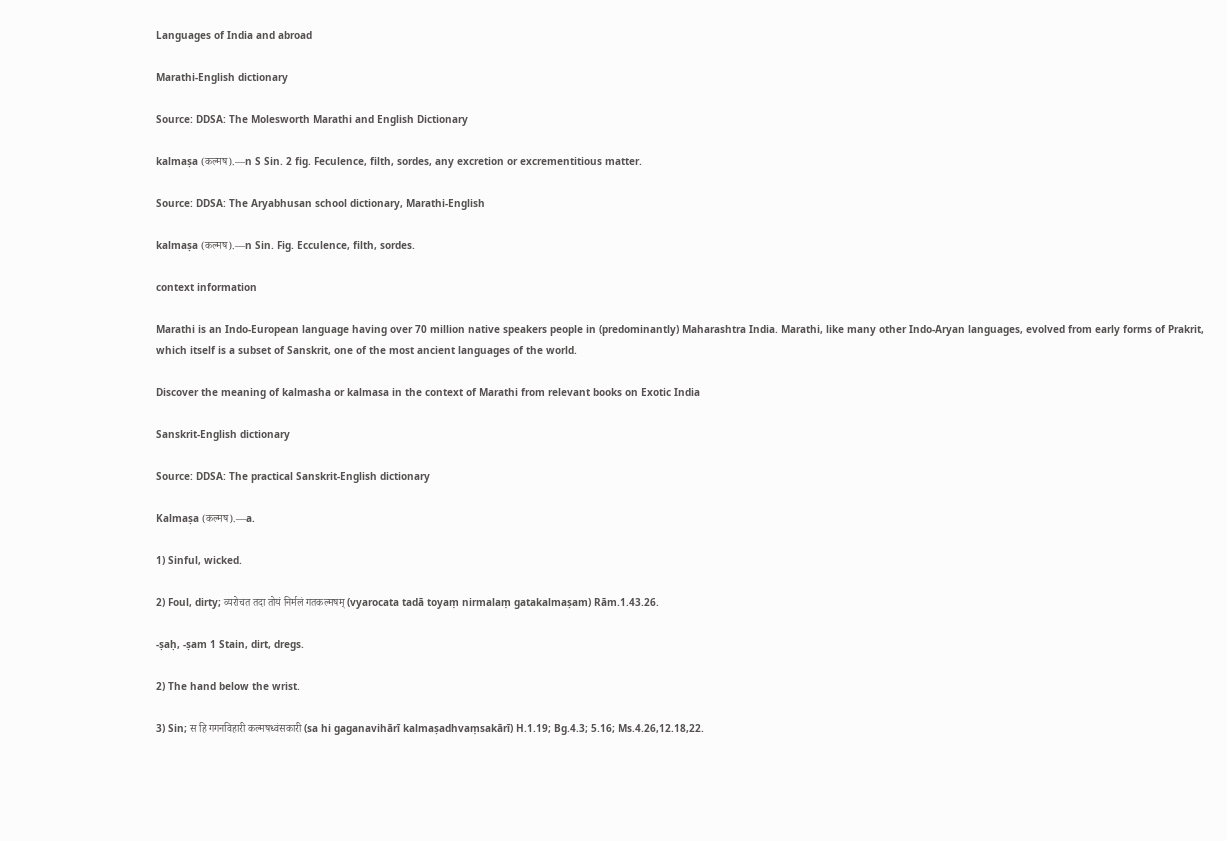Languages of India and abroad

Marathi-English dictionary

Source: DDSA: The Molesworth Marathi and English Dictionary

kalmaṣa (कल्मष).—n S Sin. 2 fig. Feculence, filth, sordes, any excretion or excrementitious matter.

Source: DDSA: The Aryabhusan school dictionary, Marathi-English

kalmaṣa (कल्मष).—n Sin. Fig. Ecculence, filth, sordes.

context information

Marathi is an Indo-European language having over 70 million native speakers people in (predominantly) Maharashtra India. Marathi, like many other Indo-Aryan languages, evolved from early forms of Prakrit, which itself is a subset of Sanskrit, one of the most ancient languages of the world.

Discover the meaning of kalmasha or kalmasa in the context of Marathi from relevant books on Exotic India

Sanskrit-English dictionary

Source: DDSA: The practical Sanskrit-English dictionary

Kalmaṣa (कल्मष).—a.

1) Sinful, wicked.

2) Foul, dirty; व्यरोचत तदा तोयं निर्मलं गतकल्मषम् (vyarocata tadā toyaṃ nirmalaṃ gatakalmaṣam) Rām.1.43.26.

-ṣaḥ, -ṣam 1 Stain, dirt, dregs.

2) The hand below the wrist.

3) Sin; स हि गगनविहारी कल्मषध्वंसकारी (sa hi gaganavihārī kalmaṣadhvaṃsakārī) H.1.19; Bg.4.3; 5.16; Ms.4.26,12.18,22.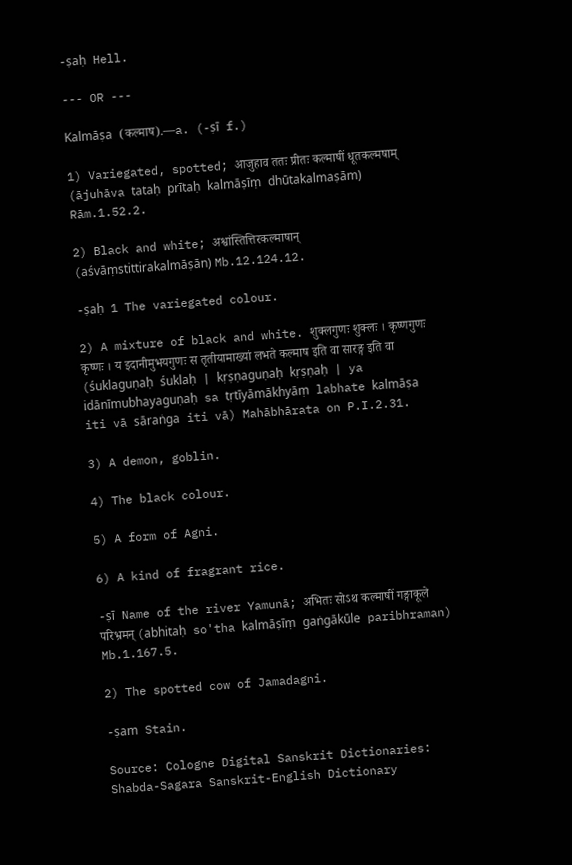-ṣaḥ Hell.

--- OR ---

Kalmāṣa (कल्माष).—a. (-ṣī f.)

1) Variegated, spotted; आजुहाव ततः प्रीतः कल्माषीं धूतकल्मषाम् (ājuhāva tataḥ prītaḥ kalmāṣīṃ dhūtakalmaṣām) Rām.1.52.2.

2) Black and white; अश्वांस्तित्तिरकल्माषान् (aśvāṃstittirakalmāṣān) Mb.12.124.12.

-ṣaḥ 1 The variegated colour.

2) A mixture of black and white. शुक्लगुणः शुक्लः । कृष्णगुणः कृष्णः । य इदानीमुभयगुणः स तृतीयामाख्यां लभते कल्माष इति वा सारङ्ग इति वा (śuklaguṇaḥ śuklaḥ | kṛṣṇaguṇaḥ kṛṣṇaḥ | ya idānīmubhayaguṇaḥ sa tṛtīyāmākhyāṃ labhate kalmāṣa iti vā sāraṅga iti vā) Mahābhārata on P.I.2.31.

3) A demon, goblin.

4) The black colour.

5) A form of Agni.

6) A kind of fragrant rice.

-ṣī Name of the river Yamunā; अभितः सोऽथ कल्माषीं गङ्गाकूले परिभ्रमन् (abhitaḥ so'tha kalmāṣīṃ gaṅgākūle paribhraman) Mb.1.167.5.

2) The spotted cow of Jamadagni.

-ṣam Stain.

Source: Cologne Digital Sanskrit Dictionaries: Shabda-Sagara Sanskrit-English Dictionary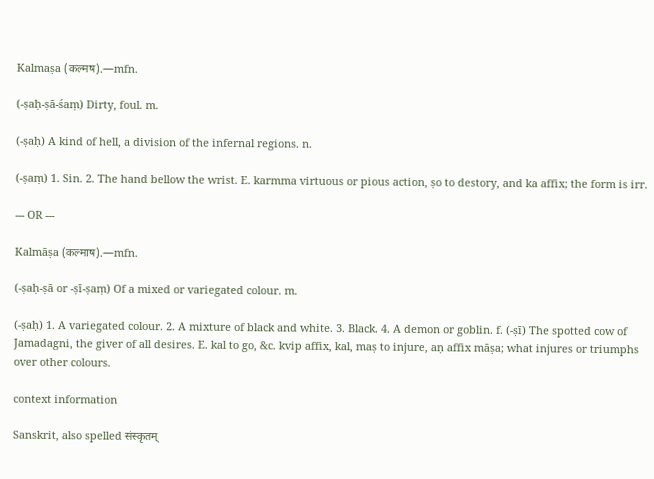Kalmaṣa (कल्मष).—mfn.

(-ṣaḥ-ṣā-śaṃ) Dirty, foul. m.

(-ṣaḥ) A kind of hell, a division of the infernal regions. n.

(-ṣaṃ) 1. Sin. 2. The hand bellow the wrist. E. karmma virtuous or pious action, ṣo to destory, and ka affix; the form is irr.

--- OR ---

Kalmāṣa (कल्माष).—mfn.

(-ṣaḥ-ṣā or -ṣī-ṣaṃ) Of a mixed or variegated colour. m.

(-ṣaḥ) 1. A variegated colour. 2. A mixture of black and white. 3. Black. 4. A demon or goblin. f. (-ṣī) The spotted cow of Jamadagni, the giver of all desires. E. kal to go, &c. kvip affix, kal, maṣ to injure, aṇ affix māṣa; what injures or triumphs over other colours.

context information

Sanskrit, also spelled संस्कृतम्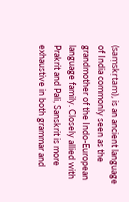(saṃskṛtam), is an ancient language of India commonly seen as the grandmother of the Indo-European language family. Closely allied with Prakrit and Pali, Sanskrit is more exhaustive in both grammar and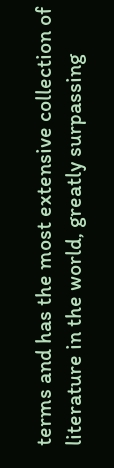terms and has the most extensive collection of literature in the world, greatly surpassing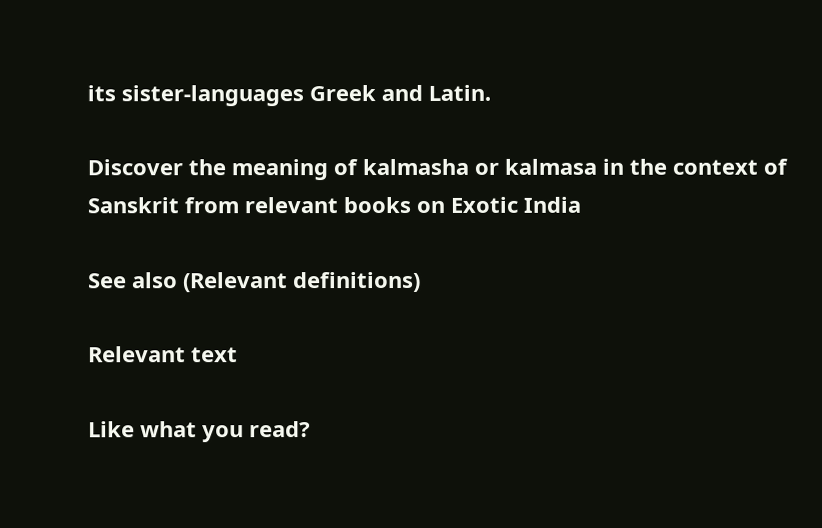its sister-languages Greek and Latin.

Discover the meaning of kalmasha or kalmasa in the context of Sanskrit from relevant books on Exotic India

See also (Relevant definitions)

Relevant text

Like what you read?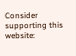Consider supporting this website: